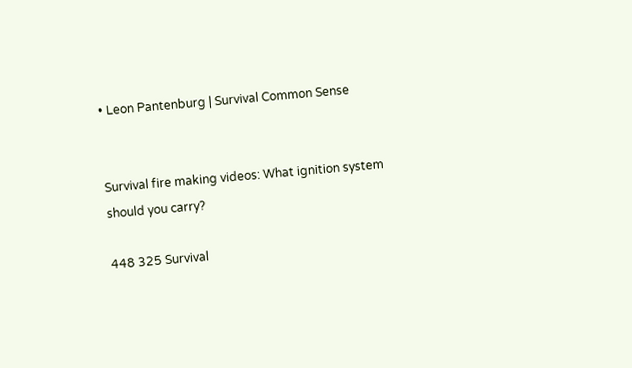• Leon Pantenburg | Survival Common Sense


Survival fire making videos: What ignition system should you carry?

448 325 Survival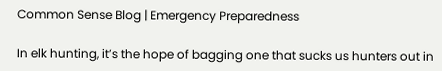Common Sense Blog | Emergency Preparedness

In elk hunting, it’s the hope of bagging one that sucks us hunters out in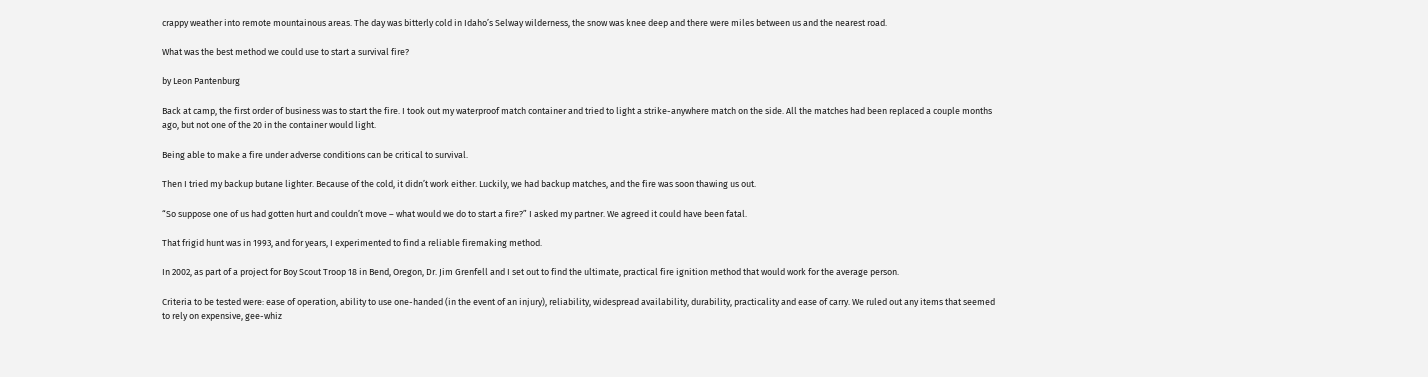crappy weather into remote mountainous areas. The day was bitterly cold in Idaho’s Selway wilderness, the snow was knee deep and there were miles between us and the nearest road.

What was the best method we could use to start a survival fire?

by Leon Pantenburg

Back at camp, the first order of business was to start the fire. I took out my waterproof match container and tried to light a strike-anywhere match on the side. All the matches had been replaced a couple months ago, but not one of the 20 in the container would light.

Being able to make a fire under adverse conditions can be critical to survival.

Then I tried my backup butane lighter. Because of the cold, it didn’t work either. Luckily, we had backup matches, and the fire was soon thawing us out.

“So suppose one of us had gotten hurt and couldn’t move – what would we do to start a fire?” I asked my partner. We agreed it could have been fatal.

That frigid hunt was in 1993, and for years, I experimented to find a reliable firemaking method.

In 2002, as part of a project for Boy Scout Troop 18 in Bend, Oregon, Dr. Jim Grenfell and I set out to find the ultimate, practical fire ignition method that would work for the average person.

Criteria to be tested were: ease of operation, ability to use one-handed (in the event of an injury), reliability, widespread availability, durability, practicality and ease of carry. We ruled out any items that seemed to rely on expensive, gee-whiz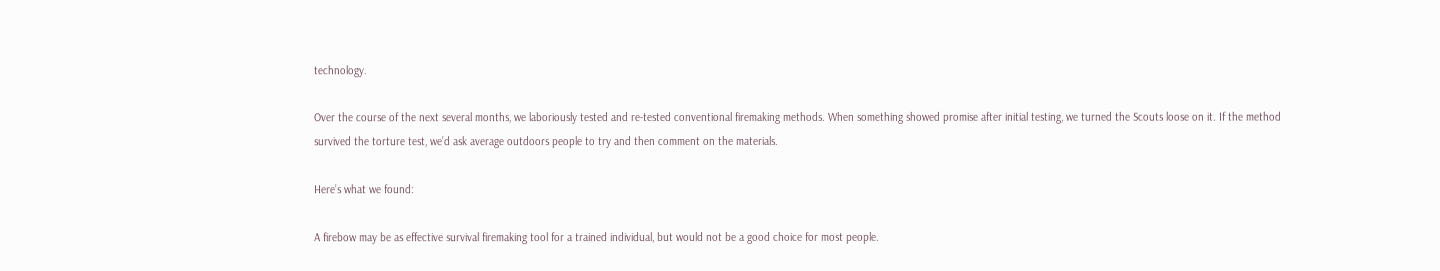technology.

Over the course of the next several months, we laboriously tested and re-tested conventional firemaking methods. When something showed promise after initial testing, we turned the Scouts loose on it. If the method survived the torture test, we’d ask average outdoors people to try and then comment on the materials.

Here’s what we found:

A firebow may be as effective survival firemaking tool for a trained individual, but would not be a good choice for most people.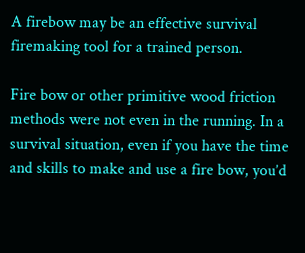A firebow may be an effective survival firemaking tool for a trained person.

Fire bow or other primitive wood friction methods were not even in the running. In a survival situation, even if you have the time and skills to make and use a fire bow, you’d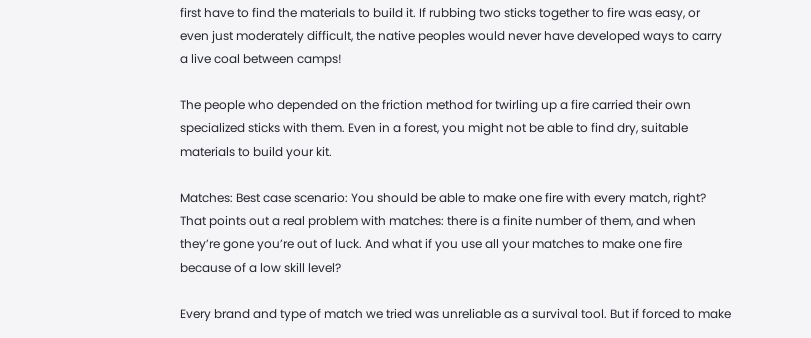first have to find the materials to build it. If rubbing two sticks together to fire was easy, or even just moderately difficult, the native peoples would never have developed ways to carry a live coal between camps!

The people who depended on the friction method for twirling up a fire carried their own specialized sticks with them. Even in a forest, you might not be able to find dry, suitable materials to build your kit.

Matches: Best case scenario: You should be able to make one fire with every match, right? That points out a real problem with matches: there is a finite number of them, and when they’re gone you’re out of luck. And what if you use all your matches to make one fire because of a low skill level?

Every brand and type of match we tried was unreliable as a survival tool. But if forced to make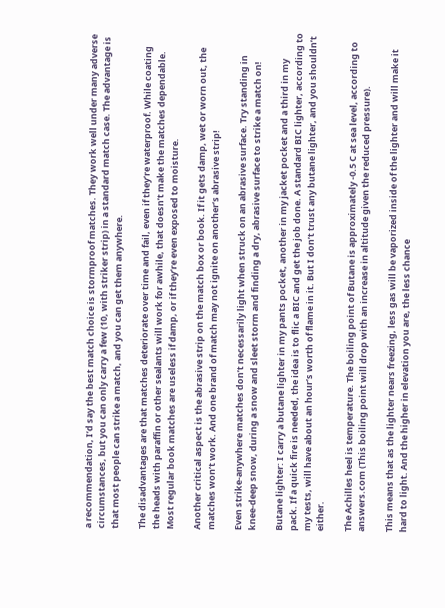a recommendation, I’d say the best match choice is stormproof matches. They work well under many adverse circumstances, but you can only carry a few (10, with striker strip) in a standard match case. The advantage is that most people can strike a match, and you can get them anywhere.

The disadvantages are that matches deteriorate over time and fail, even if they’re waterproof. While coating the heads with paraffin or other sealants will work for awhile, that doesn’t make the matches dependable. Most regular book matches are useless if damp, or if they’re even exposed to moisture.

Another critical aspect is the abrasive strip on the match box or book. If it gets damp, wet or worn out, the matches won’t work. And one brand of match may not ignite on another’s abrasive strip!

Even strike-anywhere matches don’t necessarily light when struck on an abrasive surface. Try standing in knee-deep snow, during a snow and sleet storm and finding a dry, abrasive surface to strike a match on!

Butane lighter: I carry a butane lighter in my pants pocket, another in my jacket pocket and a third in my pack. If a quick fire is needed, the idea is to flic a BIC and get the job done. A standard BIC lighter, according to my tests, will have about an hour’s worth of flame in it. But I don’t trust any butane lighter, and you shouldn’t either.

The Achilles heel is temperature. The boiling point of Butane is approximately -0.5 C at sea level, according to answers.com (This boiling point will drop with an increase in altitude given the reduced pressure).

This means that as the lighter nears freezing, less gas will be vaporized inside of the lighter and will make it hard to light. And the higher in elevation you are, the less chance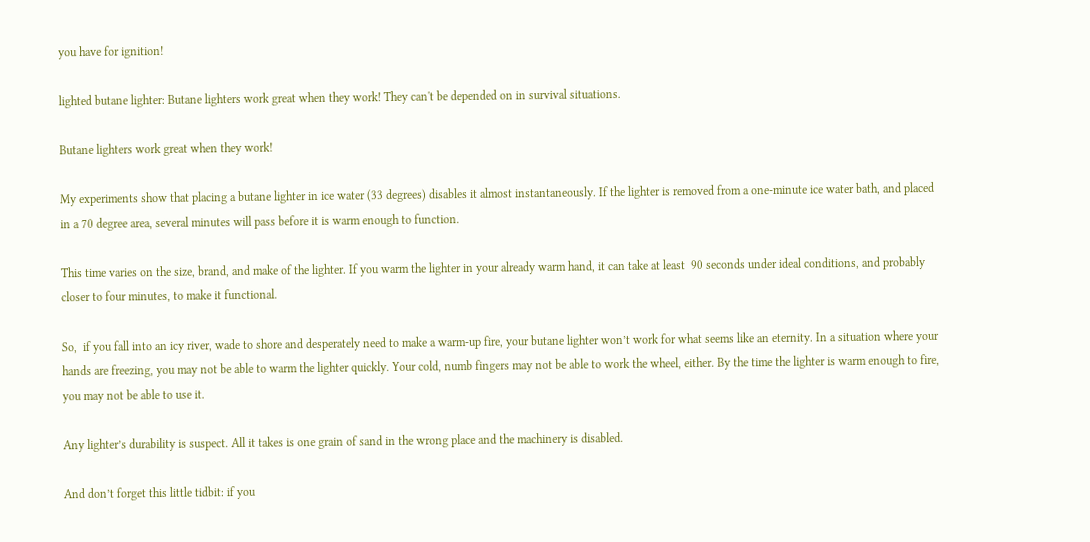you have for ignition!

lighted butane lighter: Butane lighters work great when they work! They can't be depended on in survival situations.

Butane lighters work great when they work!

My experiments show that placing a butane lighter in ice water (33 degrees) disables it almost instantaneously. If the lighter is removed from a one-minute ice water bath, and placed in a 70 degree area, several minutes will pass before it is warm enough to function.

This time varies on the size, brand, and make of the lighter. If you warm the lighter in your already warm hand, it can take at least  90 seconds under ideal conditions, and probably closer to four minutes, to make it functional.

So,  if you fall into an icy river, wade to shore and desperately need to make a warm-up fire, your butane lighter won’t work for what seems like an eternity. In a situation where your hands are freezing, you may not be able to warm the lighter quickly. Your cold, numb fingers may not be able to work the wheel, either. By the time the lighter is warm enough to fire, you may not be able to use it.

Any lighter’s durability is suspect. All it takes is one grain of sand in the wrong place and the machinery is disabled.

And don’t forget this little tidbit: if you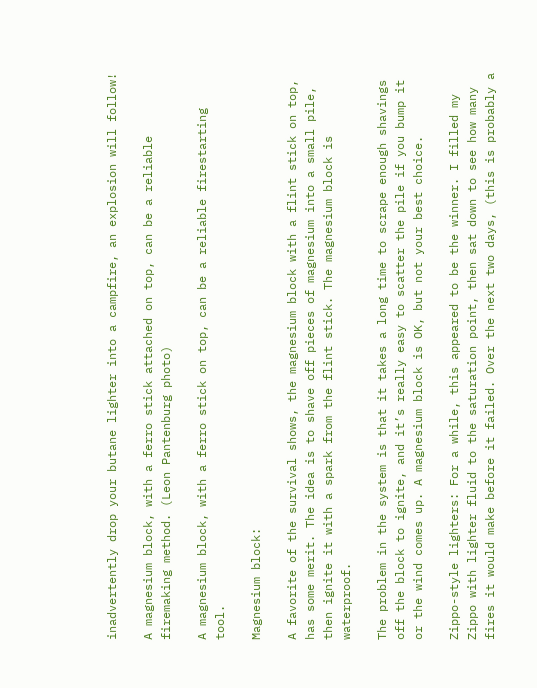inadvertently drop your butane lighter into a campfire, an explosion will follow!

A magnesium block, with a ferro stick attached on top, can be a reliable firemaking method. (Leon Pantenburg photo)

A magnesium block, with a ferro stick on top, can be a reliable firestarting tool.

Magnesium block:

A favorite of the survival shows, the magnesium block with a flint stick on top, has some merit. The idea is to shave off pieces of magnesium into a small pile, then ignite it with a spark from the flint stick. The magnesium block is waterproof.

The problem in the system is that it takes a long time to scrape enough shavings off the block to ignite, and it’s really easy to scatter the pile if you bump it or the wind comes up. A magnesium block is OK, but not your best choice.

Zippo-style lighters: For a while, this appeared to be the winner. I filled my Zippo with lighter fluid to the saturation point, then sat down to see how many fires it would make before it failed. Over the next two days, (this is probably a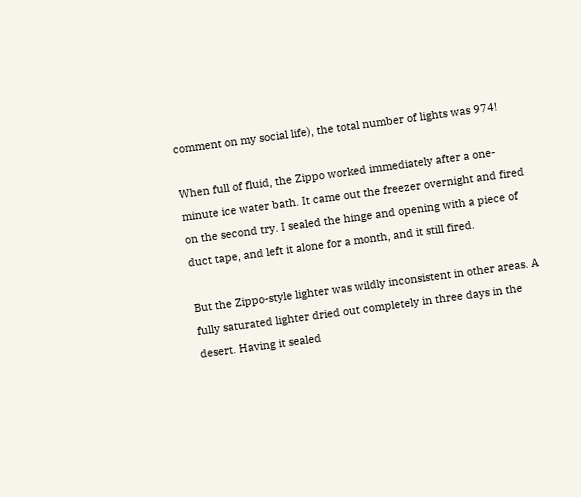comment on my social life), the total number of lights was 974!

When full of fluid, the Zippo worked immediately after a one-minute ice water bath. It came out the freezer overnight and fired on the second try. I sealed the hinge and opening with a piece of duct tape, and left it alone for a month, and it still fired.

But the Zippo-style lighter was wildly inconsistent in other areas. A fully saturated lighter dried out completely in three days in the desert. Having it sealed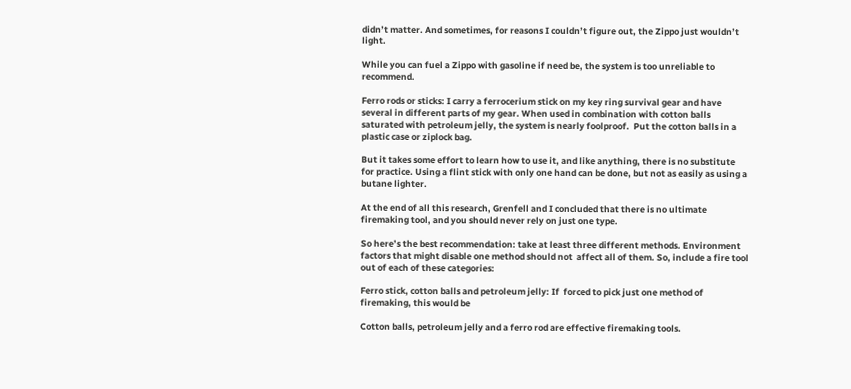didn’t matter. And sometimes, for reasons I couldn’t figure out, the Zippo just wouldn’t light.

While you can fuel a Zippo with gasoline if need be, the system is too unreliable to recommend.

Ferro rods or sticks: I carry a ferrocerium stick on my key ring survival gear and have several in different parts of my gear. When used in combination with cotton balls saturated with petroleum jelly, the system is nearly foolproof.  Put the cotton balls in a plastic case or ziplock bag.

But it takes some effort to learn how to use it, and like anything, there is no substitute for practice. Using a flint stick with only one hand can be done, but not as easily as using a butane lighter.

At the end of all this research, Grenfell and I concluded that there is no ultimate firemaking tool, and you should never rely on just one type.

So here’s the best recommendation: take at least three different methods. Environment  factors that might disable one method should not  affect all of them. So, include a fire tool out of each of these categories:

Ferro stick, cotton balls and petroleum jelly: If  forced to pick just one method of firemaking, this would be

Cotton balls, petroleum jelly and a ferro rod are effective firemaking tools.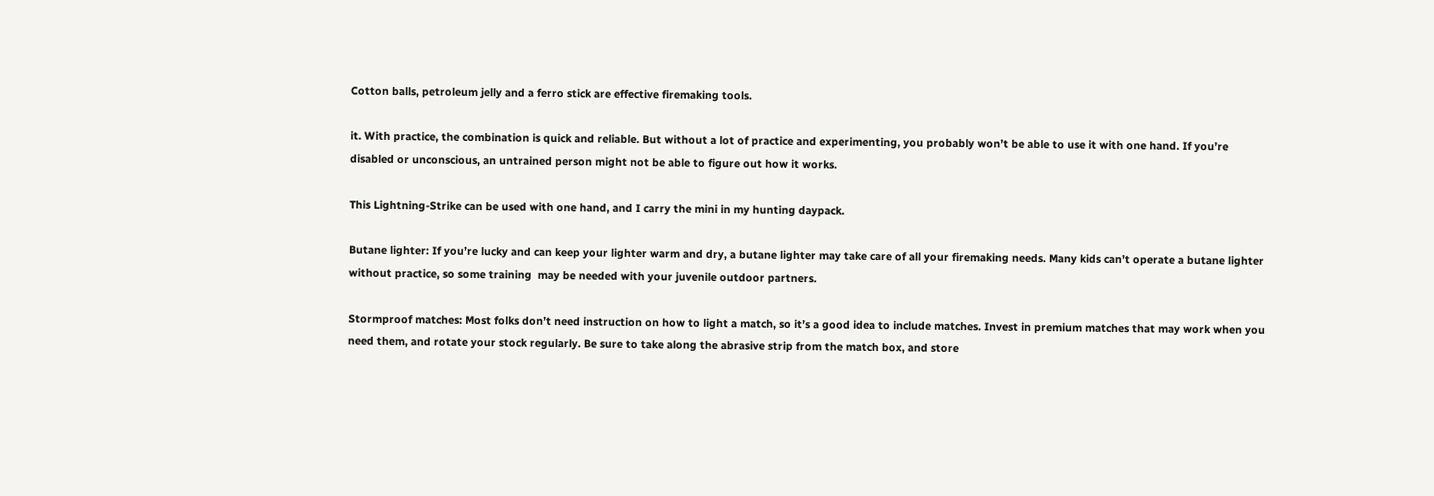Cotton balls, petroleum jelly and a ferro stick are effective firemaking tools.

it. With practice, the combination is quick and reliable. But without a lot of practice and experimenting, you probably won’t be able to use it with one hand. If you’re disabled or unconscious, an untrained person might not be able to figure out how it works.

This Lightning-Strike can be used with one hand, and I carry the mini in my hunting daypack.

Butane lighter: If you’re lucky and can keep your lighter warm and dry, a butane lighter may take care of all your firemaking needs. Many kids can’t operate a butane lighter without practice, so some training  may be needed with your juvenile outdoor partners.

Stormproof matches: Most folks don’t need instruction on how to light a match, so it’s a good idea to include matches. Invest in premium matches that may work when you need them, and rotate your stock regularly. Be sure to take along the abrasive strip from the match box, and store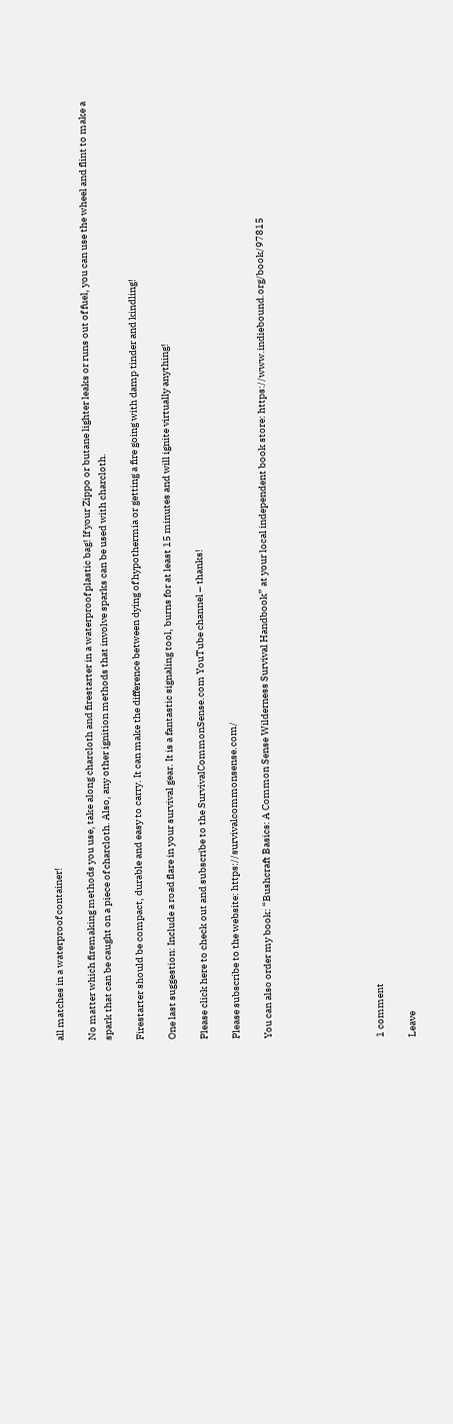all matches in a waterproof container!

No matter which firemaking methods you use, take along charcloth and firestarter in a waterproof plastic bag! If your Zippo or butane lighter leaks or runs out of fuel, you can use the wheel and flint to make a spark that can be caught on a piece of charcloth. Also, any other ignition methods that involve sparks can be used with charcloth.

Firestarter should be compact, durable and easy to carry. It can make the difference between dying of hypothermia or getting a fire going with damp tinder and kindling!

One last suggestion: Include a road flare in your survival gear. It is a fantastic signaling tool, burns for at least 15 minutes and will ignite virtually anything!

Please click here to check out and subscribe to the SurvivalCommonSense.com YouTube channel – thanks!

Please subscribe to the website: https://survivalcommonsense.com/

You can also order my book: “Bushcraft Basics: A Common Sense Wilderness Survival Handbook” at your local independent book store: https://www.indiebound.org/book/97815






1 comment

Leave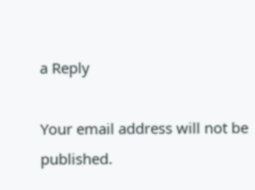a Reply

Your email address will not be published.